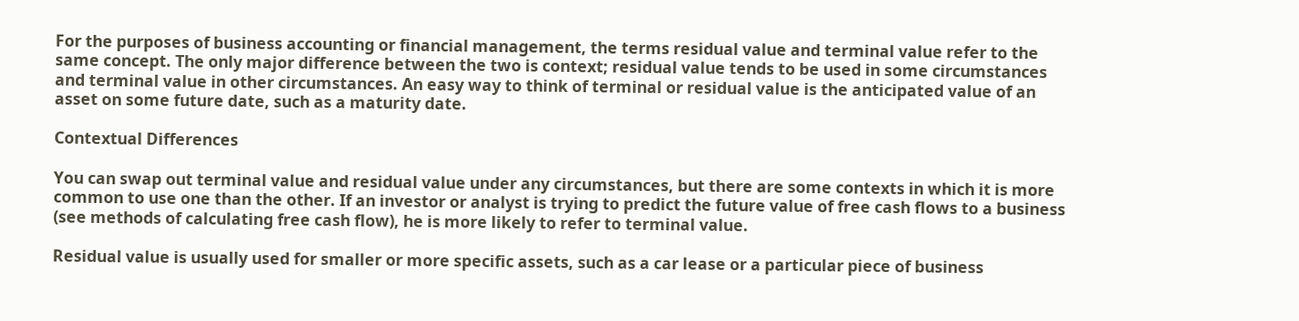For the purposes of business accounting or financial management, the terms residual value and terminal value refer to the same concept. The only major difference between the two is context; residual value tends to be used in some circumstances and terminal value in other circumstances. An easy way to think of terminal or residual value is the anticipated value of an asset on some future date, such as a maturity date.

Contextual Differences

You can swap out terminal value and residual value under any circumstances, but there are some contexts in which it is more common to use one than the other. If an investor or analyst is trying to predict the future value of free cash flows to a business (see methods of calculating free cash flow), he is more likely to refer to terminal value.

Residual value is usually used for smaller or more specific assets, such as a car lease or a particular piece of business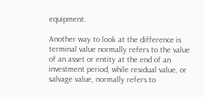equipment.

Another way to look at the difference is terminal value normally refers to the value of an asset or entity at the end of an investment period, while residual value, or salvage value, normally refers to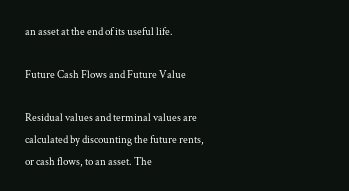an asset at the end of its useful life.

Future Cash Flows and Future Value

Residual values and terminal values are calculated by discounting the future rents, or cash flows, to an asset. The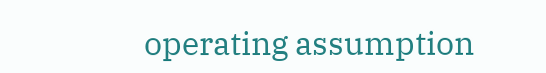operating assumption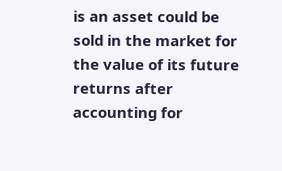is an asset could be sold in the market for the value of its future returns after accounting for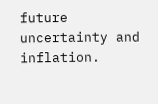future uncertainty and inflation.